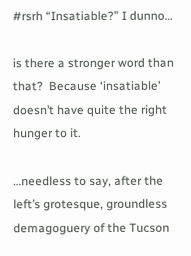#rsrh “Insatiable?” I dunno…

is there a stronger word than that?  Because ‘insatiable’ doesn’t have quite the right hunger to it.

…needless to say, after the left’s grotesque, groundless demagoguery of the Tucson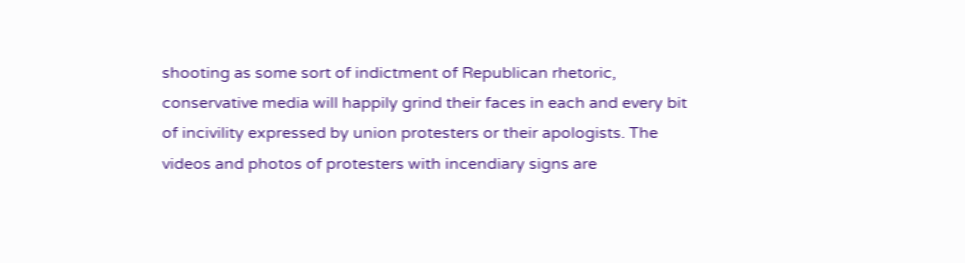shooting as some sort of indictment of Republican rhetoric, conservative media will happily grind their faces in each and every bit of incivility expressed by union protesters or their apologists. The videos and photos of protesters with incendiary signs are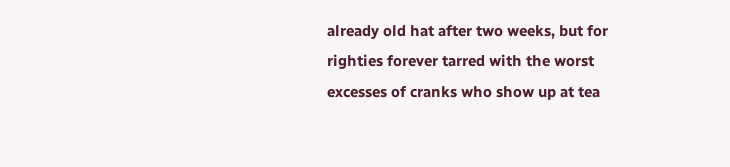already old hat after two weeks, but for righties forever tarred with the worst excesses of cranks who show up at tea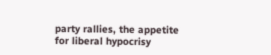party rallies, the appetite for liberal hypocrisy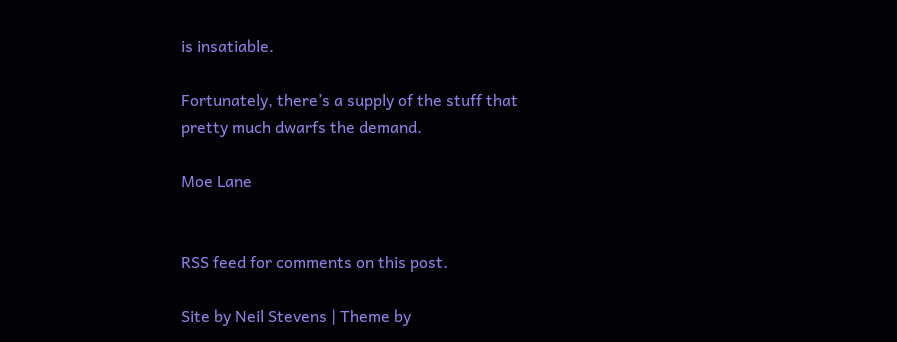is insatiable.

Fortunately, there’s a supply of the stuff that pretty much dwarfs the demand.

Moe Lane


RSS feed for comments on this post.

Site by Neil Stevens | Theme by